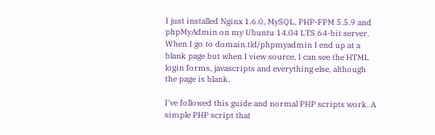I just installed Nginx 1.6.0, MySQL, PHP-FPM 5.5.9 and phpMyAdmin on my Ubuntu 14.04 LTS 64-bit server. When I go to domain.tld/phpmyadmin I end up at a blank page but when I view source, I can see the HTML login forms, javascripts and everything else, although the page is blank.

I've followed this guide and normal PHP scripts work. A simple PHP script that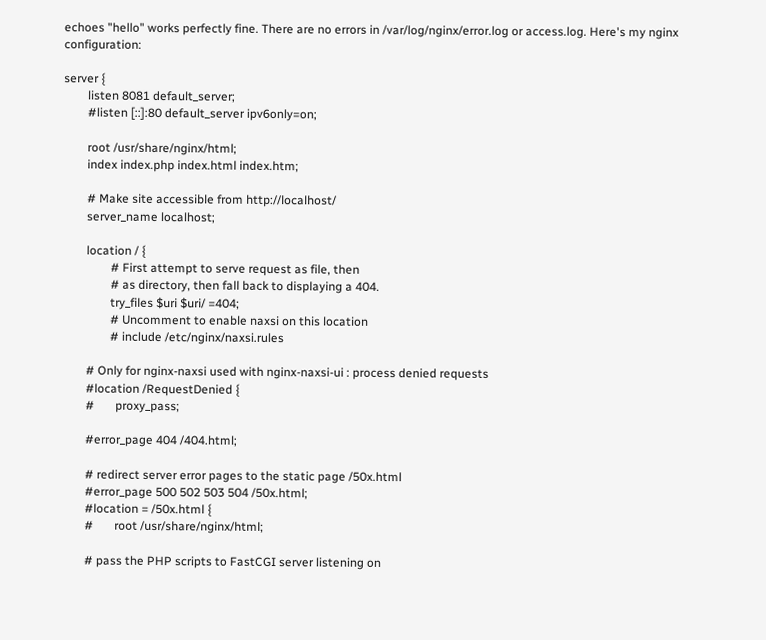echoes "hello" works perfectly fine. There are no errors in /var/log/nginx/error.log or access.log. Here's my nginx configuration:

server {
        listen 8081 default_server;
        #listen [::]:80 default_server ipv6only=on;

        root /usr/share/nginx/html;
        index index.php index.html index.htm;

        # Make site accessible from http://localhost/
        server_name localhost;

        location / {
                # First attempt to serve request as file, then
                # as directory, then fall back to displaying a 404.
                try_files $uri $uri/ =404;
                # Uncomment to enable naxsi on this location
                # include /etc/nginx/naxsi.rules

        # Only for nginx-naxsi used with nginx-naxsi-ui : process denied requests
        #location /RequestDenied {
        #       proxy_pass;

        #error_page 404 /404.html;

        # redirect server error pages to the static page /50x.html
        #error_page 500 502 503 504 /50x.html;
        #location = /50x.html {
        #       root /usr/share/nginx/html;

        # pass the PHP scripts to FastCGI server listening on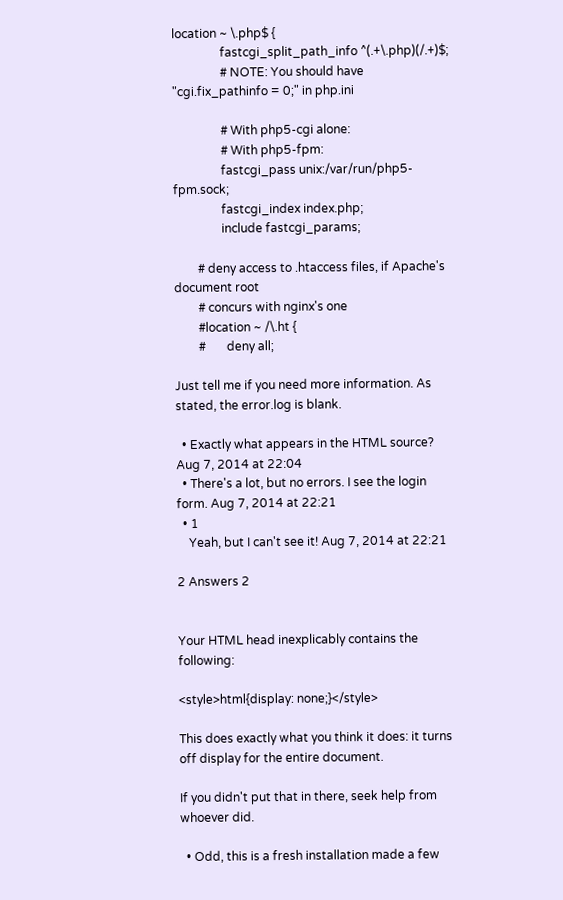location ~ \.php$ {
                fastcgi_split_path_info ^(.+\.php)(/.+)$;
                # NOTE: You should have "cgi.fix_pathinfo = 0;" in php.ini

                # With php5-cgi alone:
                # With php5-fpm:
                fastcgi_pass unix:/var/run/php5-fpm.sock;
                fastcgi_index index.php;
                include fastcgi_params;

        # deny access to .htaccess files, if Apache's document root
        # concurs with nginx's one
        #location ~ /\.ht {
        #       deny all;

Just tell me if you need more information. As stated, the error.log is blank.

  • Exactly what appears in the HTML source? Aug 7, 2014 at 22:04
  • There's a lot, but no errors. I see the login form. Aug 7, 2014 at 22:21
  • 1
    Yeah, but I can't see it! Aug 7, 2014 at 22:21

2 Answers 2


Your HTML head inexplicably contains the following:

<style>html{display: none;}</style>

This does exactly what you think it does: it turns off display for the entire document.

If you didn't put that in there, seek help from whoever did.

  • Odd, this is a fresh installation made a few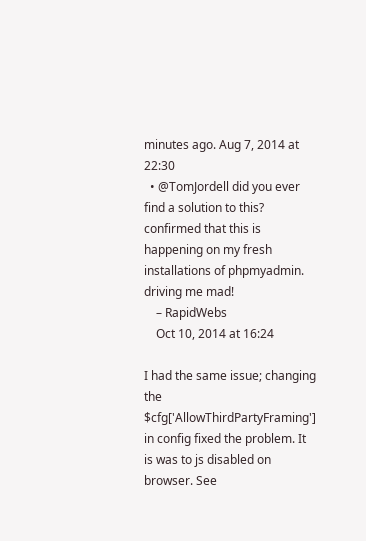minutes ago. Aug 7, 2014 at 22:30
  • @TomJordell did you ever find a solution to this? confirmed that this is happening on my fresh installations of phpmyadmin. driving me mad!
    – RapidWebs
    Oct 10, 2014 at 16:24

I had the same issue; changing the $cfg['AllowThirdPartyFraming'] in config fixed the problem. It is was to js disabled on browser. See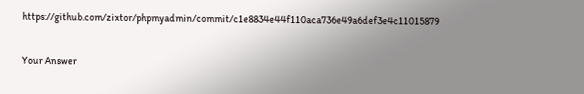https://github.com/zixtor/phpmyadmin/commit/c1e8834e44f110aca736e49a6def3e4c11015879

Your Answer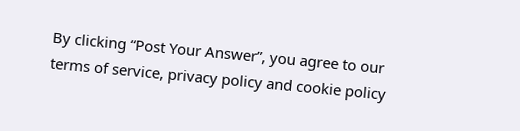By clicking “Post Your Answer”, you agree to our terms of service, privacy policy and cookie policy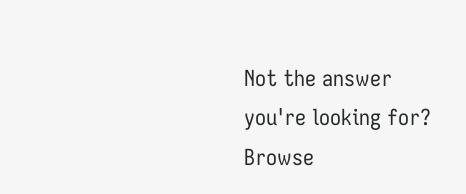Not the answer you're looking for? Browse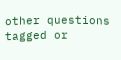other questions tagged or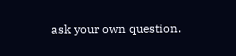ask your own question.